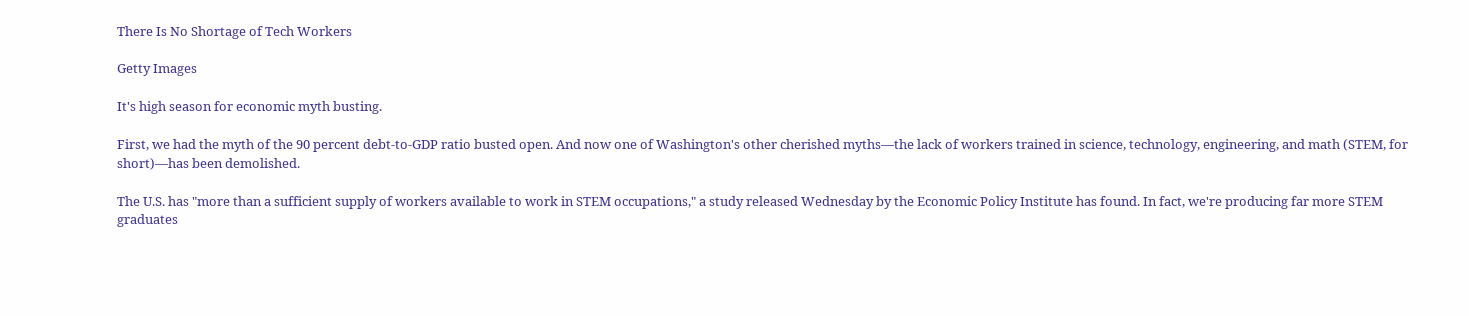There Is No Shortage of Tech Workers

Getty Images

It's high season for economic myth busting.

First, we had the myth of the 90 percent debt-to-GDP ratio busted open. And now one of Washington's other cherished myths—the lack of workers trained in science, technology, engineering, and math (STEM, for short)—has been demolished.

The U.S. has "more than a sufficient supply of workers available to work in STEM occupations," a study released Wednesday by the Economic Policy Institute has found. In fact, we're producing far more STEM graduates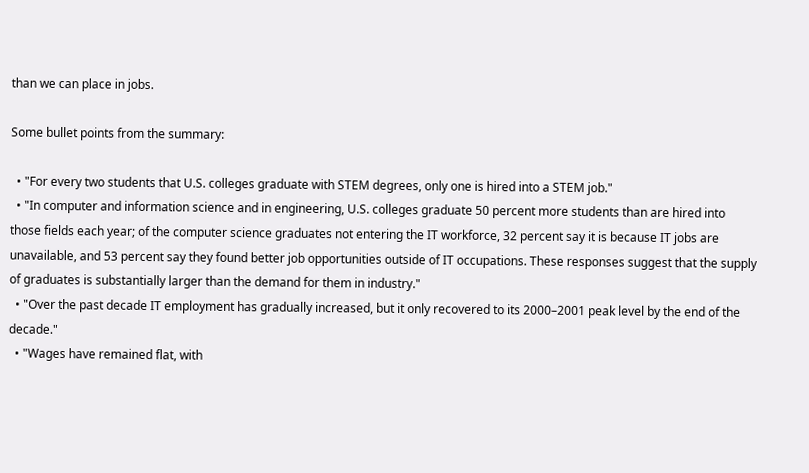than we can place in jobs.

Some bullet points from the summary:

  • "For every two students that U.S. colleges graduate with STEM degrees, only one is hired into a STEM job."
  • "In computer and information science and in engineering, U.S. colleges graduate 50 percent more students than are hired into those fields each year; of the computer science graduates not entering the IT workforce, 32 percent say it is because IT jobs are unavailable, and 53 percent say they found better job opportunities outside of IT occupations. These responses suggest that the supply of graduates is substantially larger than the demand for them in industry."
  • "Over the past decade IT employment has gradually increased, but it only recovered to its 2000–2001 peak level by the end of the decade."
  • "Wages have remained flat, with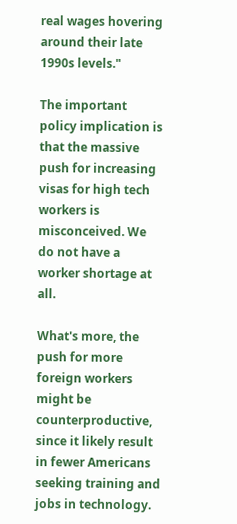real wages hovering around their late 1990s levels."

The important policy implication is that the massive push for increasing visas for high tech workers is misconceived. We do not have a worker shortage at all.

What's more, the push for more foreign workers might be counterproductive, since it likely result in fewer Americans seeking training and jobs in technology.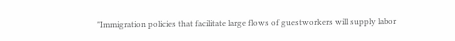"Immigration policies that facilitate large flows of guestworkers will supply labor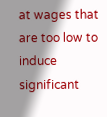at wages that are too low to induce significant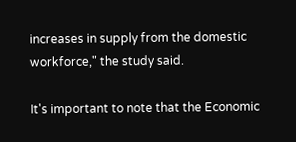increases in supply from the domestic workforce," the study said.

It's important to note that the Economic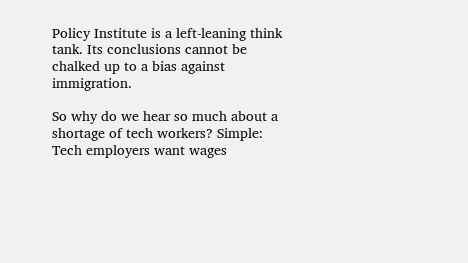Policy Institute is a left-leaning think tank. Its conclusions cannot be chalked up to a bias against immigration.

So why do we hear so much about a shortage of tech workers? Simple: Tech employers want wages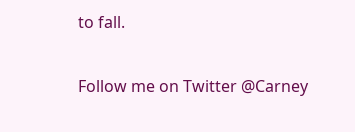to fall.

Follow me on Twitter @Carney